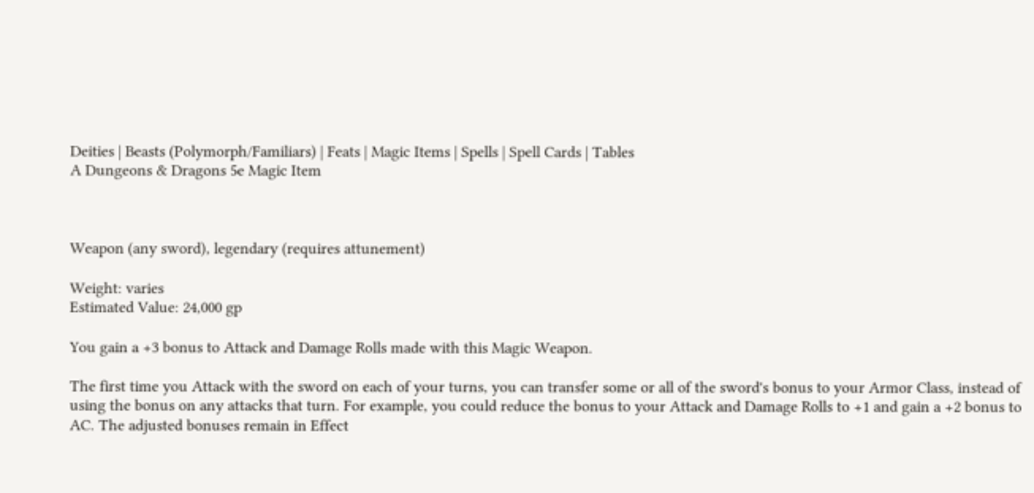Deities | Beasts (Polymorph/Familiars) | Feats | Magic Items | Spells | Spell Cards | Tables
A Dungeons & Dragons 5e Magic Item



Weapon (any sword), legendary (requires attunement)

Weight: varies
Estimated Value: 24,000 gp

You gain a +3 bonus to Attack and Damage Rolls made with this Magic Weapon.

The first time you Attack with the sword on each of your turns, you can transfer some or all of the sword's bonus to your Armor Class, instead of using the bonus on any attacks that turn. For example, you could reduce the bonus to your Attack and Damage Rolls to +1 and gain a +2 bonus to AC. The adjusted bonuses remain in Effect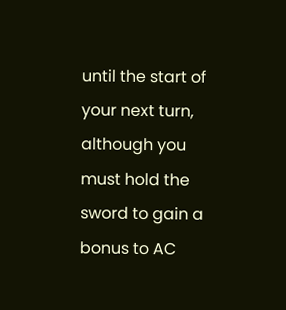until the start of your next turn, although you must hold the sword to gain a bonus to AC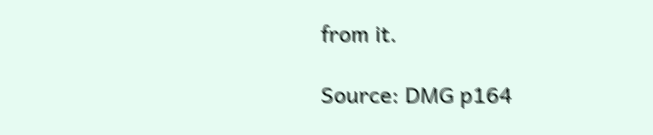from it.

Source: DMG p164